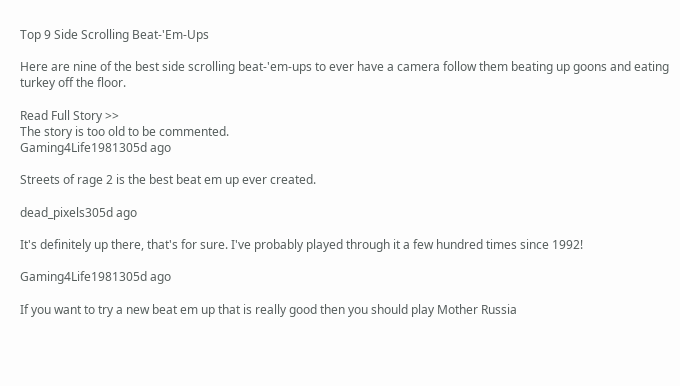Top 9 Side Scrolling Beat-'Em-Ups

Here are nine of the best side scrolling beat-'em-ups to ever have a camera follow them beating up goons and eating turkey off the floor.

Read Full Story >>
The story is too old to be commented.
Gaming4Life1981305d ago

Streets of rage 2 is the best beat em up ever created.

dead_pixels305d ago

It's definitely up there, that's for sure. I've probably played through it a few hundred times since 1992!

Gaming4Life1981305d ago

If you want to try a new beat em up that is really good then you should play Mother Russia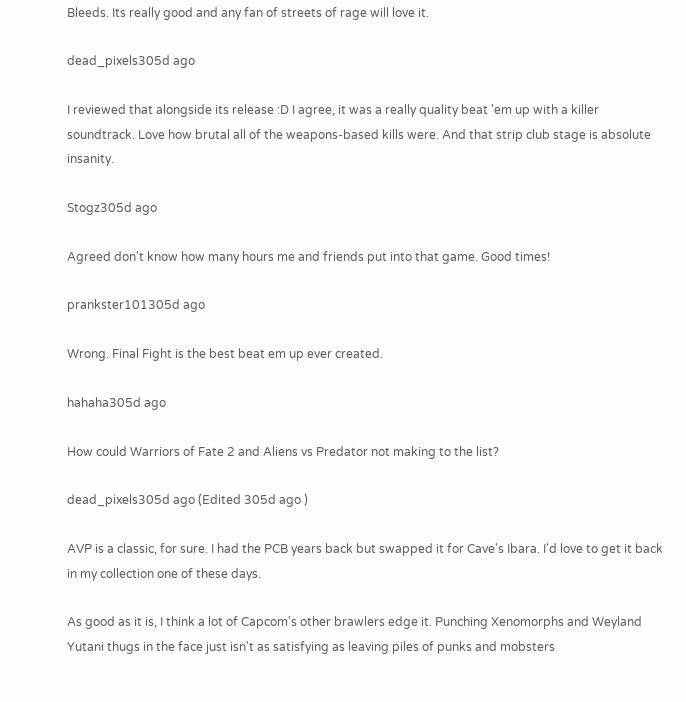Bleeds. Its really good and any fan of streets of rage will love it.

dead_pixels305d ago

I reviewed that alongside its release :D I agree, it was a really quality beat 'em up with a killer soundtrack. Love how brutal all of the weapons-based kills were. And that strip club stage is absolute insanity.

Stogz305d ago

Agreed don't know how many hours me and friends put into that game. Good times!

prankster101305d ago

Wrong. Final Fight is the best beat em up ever created.

hahaha305d ago

How could Warriors of Fate 2 and Aliens vs Predator not making to the list?

dead_pixels305d ago (Edited 305d ago )

AVP is a classic, for sure. I had the PCB years back but swapped it for Cave's Ibara. I'd love to get it back in my collection one of these days.

As good as it is, I think a lot of Capcom's other brawlers edge it. Punching Xenomorphs and Weyland Yutani thugs in the face just isn't as satisfying as leaving piles of punks and mobsters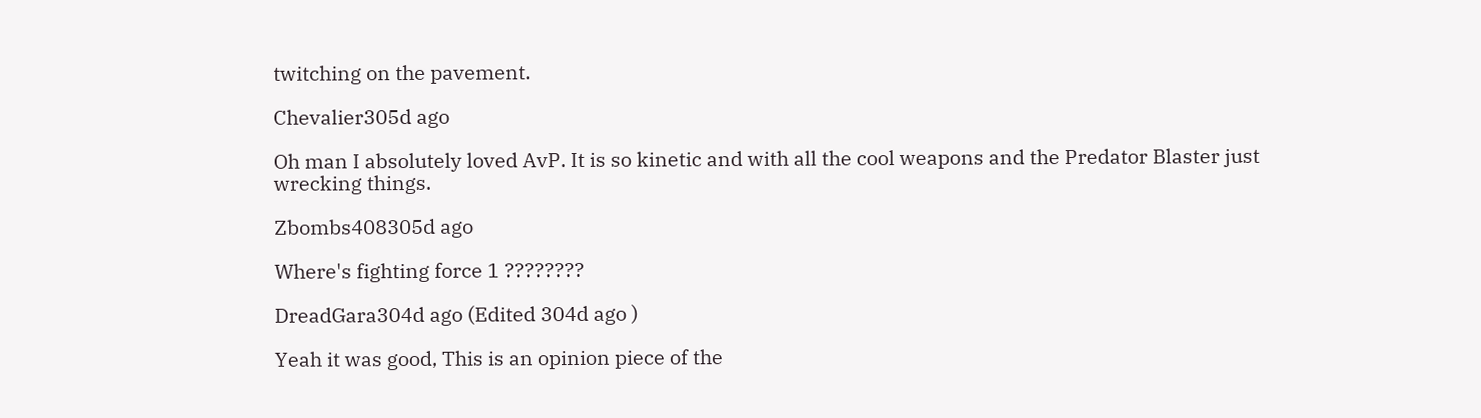twitching on the pavement.

Chevalier305d ago

Oh man I absolutely loved AvP. It is so kinetic and with all the cool weapons and the Predator Blaster just wrecking things.

Zbombs408305d ago

Where's fighting force 1 ????????

DreadGara304d ago (Edited 304d ago )

Yeah it was good, This is an opinion piece of the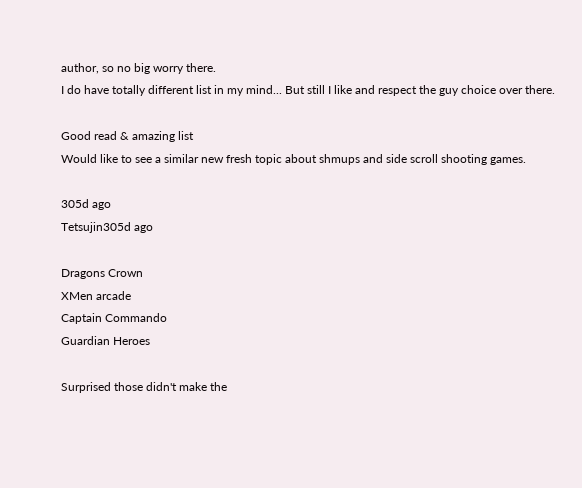author, so no big worry there.
I do have totally different list in my mind... But still I like and respect the guy choice over there.

Good read & amazing list
Would like to see a similar new fresh topic about shmups and side scroll shooting games.

305d ago
Tetsujin305d ago

Dragons Crown
XMen arcade
Captain Commando
Guardian Heroes

Surprised those didn't make the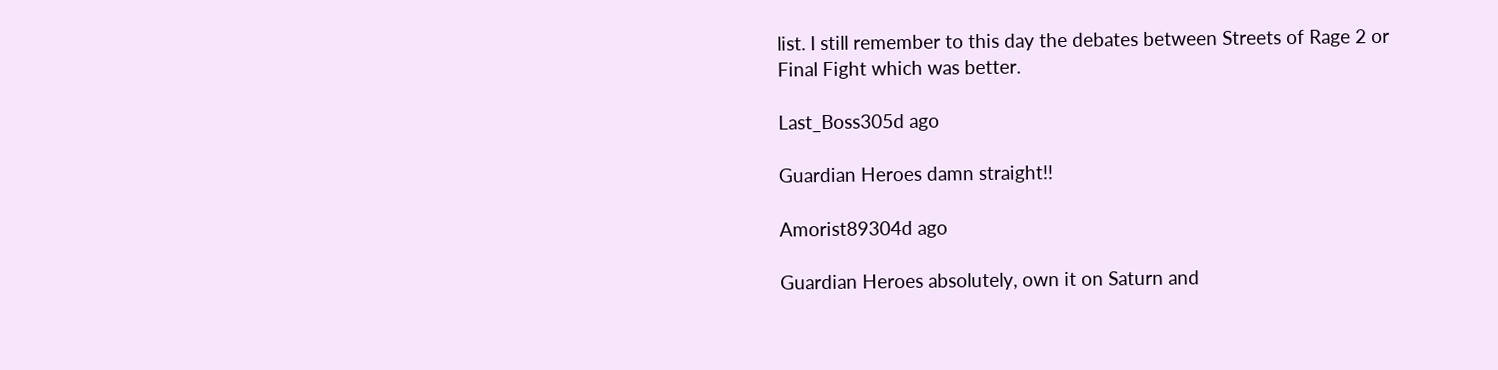list. I still remember to this day the debates between Streets of Rage 2 or Final Fight which was better.

Last_Boss305d ago

Guardian Heroes damn straight!!

Amorist89304d ago

Guardian Heroes absolutely, own it on Saturn and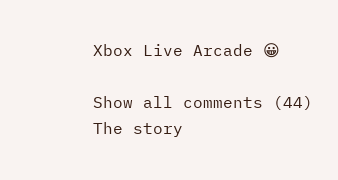Xbox Live Arcade 😀

Show all comments (44)
The story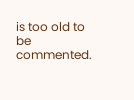is too old to be commented.